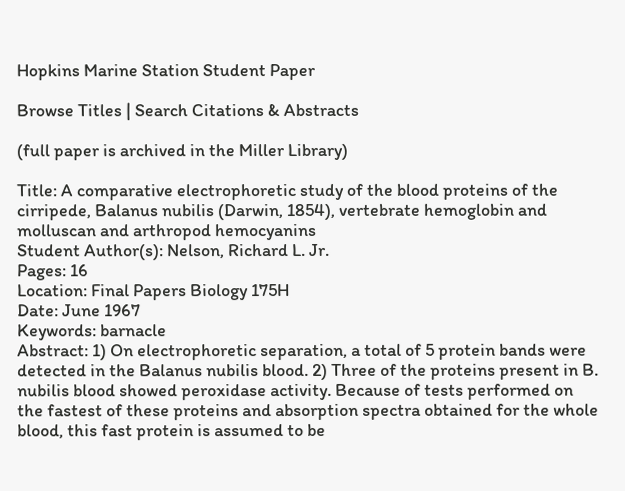Hopkins Marine Station Student Paper

Browse Titles | Search Citations & Abstracts

(full paper is archived in the Miller Library)

Title: A comparative electrophoretic study of the blood proteins of the cirripede, Balanus nubilis (Darwin, 1854), vertebrate hemoglobin and molluscan and arthropod hemocyanins
Student Author(s): Nelson, Richard L. Jr.
Pages: 16
Location: Final Papers Biology 175H
Date: June 1967
Keywords: barnacle
Abstract: 1) On electrophoretic separation, a total of 5 protein bands were detected in the Balanus nubilis blood. 2) Three of the proteins present in B. nubilis blood showed peroxidase activity. Because of tests performed on the fastest of these proteins and absorption spectra obtained for the whole blood, this fast protein is assumed to be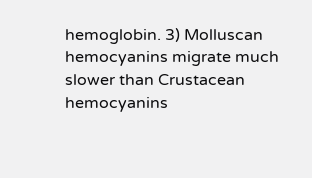hemoglobin. 3) Molluscan hemocyanins migrate much slower than Crustacean hemocyanins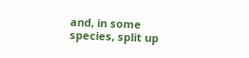and, in some species, split up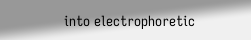into electrophoretic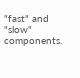"fast" and "slow" components.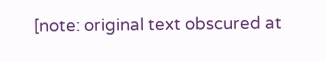[note: original text obscured at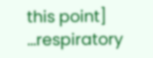this point] ...respiratory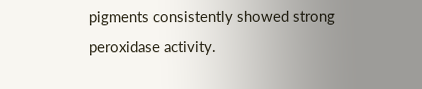pigments consistently showed strong peroxidase activity.